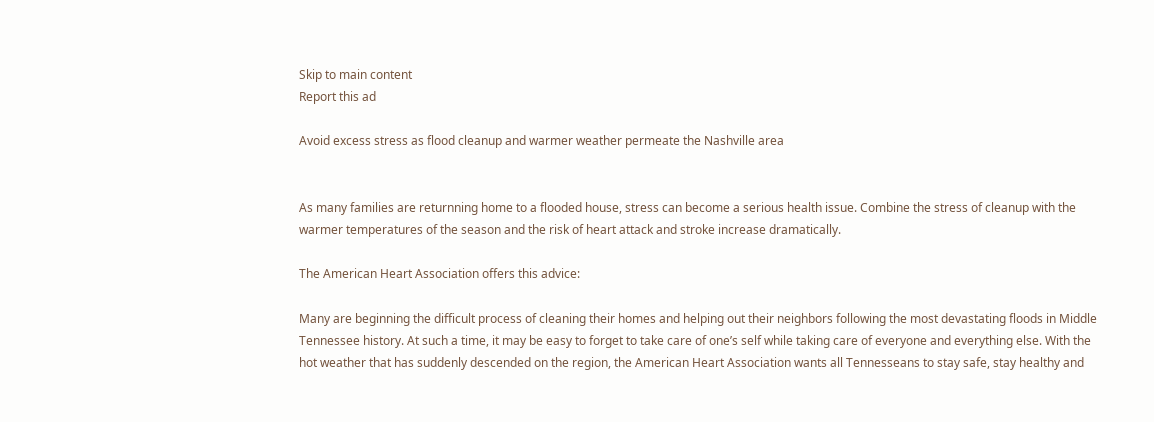Skip to main content
Report this ad

Avoid excess stress as flood cleanup and warmer weather permeate the Nashville area


As many families are returnning home to a flooded house, stress can become a serious health issue. Combine the stress of cleanup with the warmer temperatures of the season and the risk of heart attack and stroke increase dramatically.

The American Heart Association offers this advice:

Many are beginning the difficult process of cleaning their homes and helping out their neighbors following the most devastating floods in Middle Tennessee history. At such a time, it may be easy to forget to take care of one’s self while taking care of everyone and everything else. With the hot weather that has suddenly descended on the region, the American Heart Association wants all Tennesseans to stay safe, stay healthy and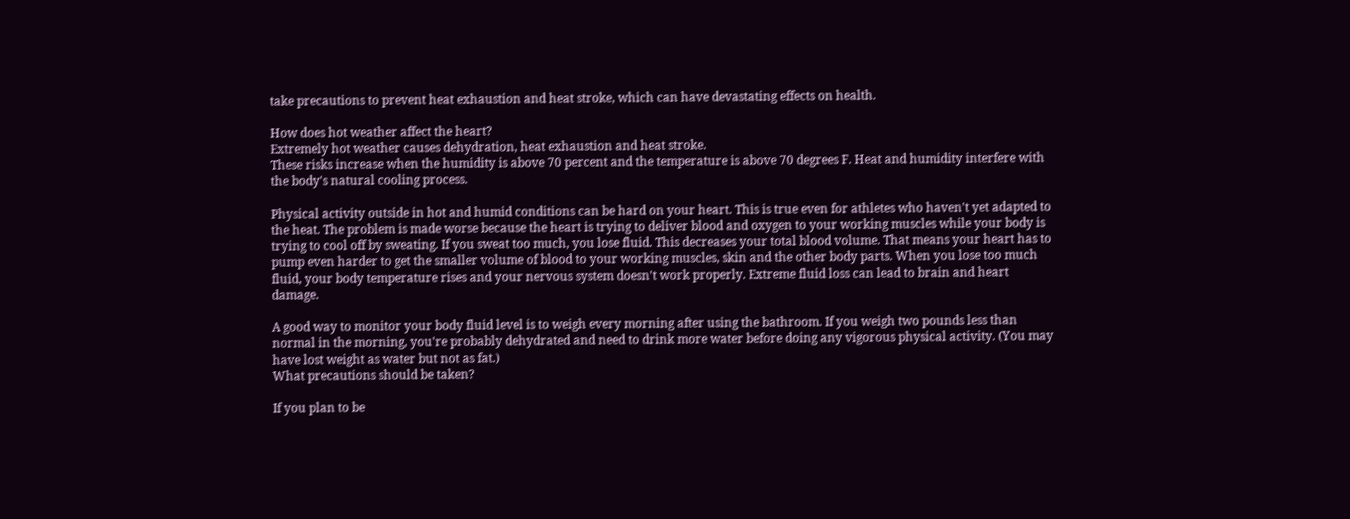take precautions to prevent heat exhaustion and heat stroke, which can have devastating effects on health.

How does hot weather affect the heart?
Extremely hot weather causes dehydration, heat exhaustion and heat stroke.
These risks increase when the humidity is above 70 percent and the temperature is above 70 degrees F. Heat and humidity interfere with the body's natural cooling process.

Physical activity outside in hot and humid conditions can be hard on your heart. This is true even for athletes who haven't yet adapted to the heat. The problem is made worse because the heart is trying to deliver blood and oxygen to your working muscles while your body is trying to cool off by sweating. If you sweat too much, you lose fluid. This decreases your total blood volume. That means your heart has to pump even harder to get the smaller volume of blood to your working muscles, skin and the other body parts. When you lose too much fluid, your body temperature rises and your nervous system doesn't work properly. Extreme fluid loss can lead to brain and heart damage.

A good way to monitor your body fluid level is to weigh every morning after using the bathroom. If you weigh two pounds less than normal in the morning, you're probably dehydrated and need to drink more water before doing any vigorous physical activity. (You may have lost weight as water but not as fat.)
What precautions should be taken?

If you plan to be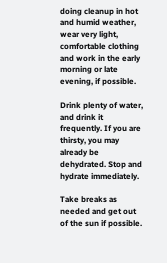doing cleanup in hot and humid weather, wear very light, comfortable clothing and work in the early morning or late evening, if possible.

Drink plenty of water, and drink it frequently. If you are thirsty, you may already be dehydrated. Stop and hydrate immediately.

Take breaks as needed and get out of the sun if possible.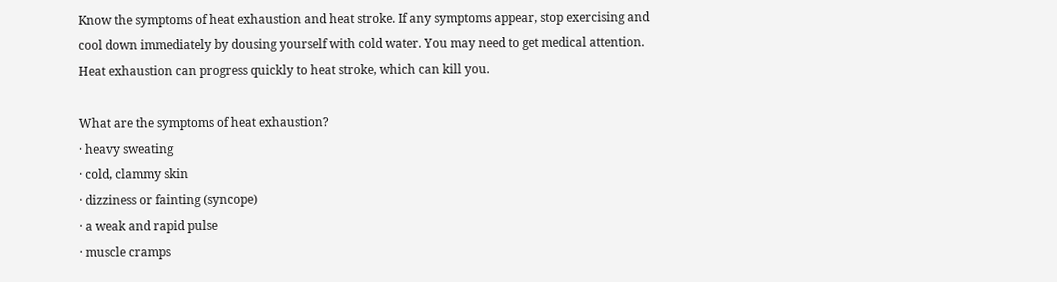Know the symptoms of heat exhaustion and heat stroke. If any symptoms appear, stop exercising and cool down immediately by dousing yourself with cold water. You may need to get medical attention. Heat exhaustion can progress quickly to heat stroke, which can kill you.

What are the symptoms of heat exhaustion?
· heavy sweating
· cold, clammy skin
· dizziness or fainting (syncope)
· a weak and rapid pulse
· muscle cramps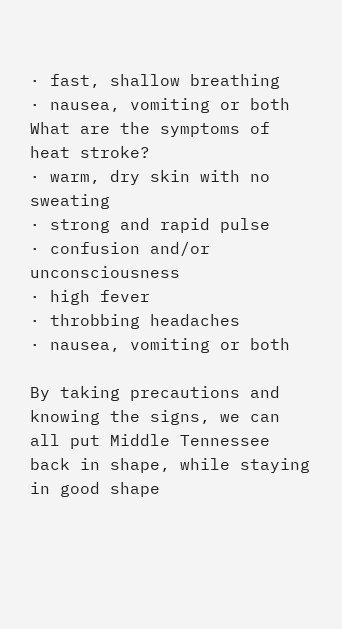· fast, shallow breathing
· nausea, vomiting or both
What are the symptoms of heat stroke?
· warm, dry skin with no sweating
· strong and rapid pulse
· confusion and/or unconsciousness
· high fever
· throbbing headaches
· nausea, vomiting or both

By taking precautions and knowing the signs, we can all put Middle Tennessee back in shape, while staying in good shape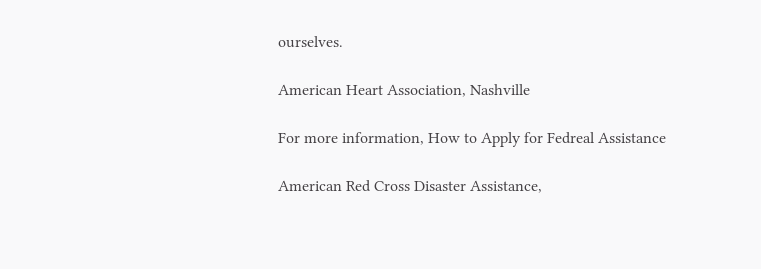ourselves.

American Heart Association, Nashville

For more information, How to Apply for Fedreal Assistance

American Red Cross Disaster Assistance,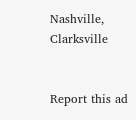Nashville, Clarksville


Report this ad